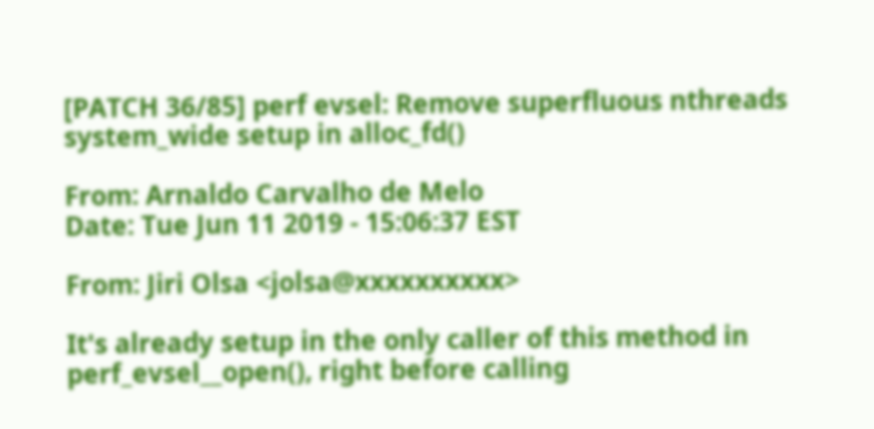[PATCH 36/85] perf evsel: Remove superfluous nthreads system_wide setup in alloc_fd()

From: Arnaldo Carvalho de Melo
Date: Tue Jun 11 2019 - 15:06:37 EST

From: Jiri Olsa <jolsa@xxxxxxxxxx>

It's already setup in the only caller of this method in
perf_evsel__open(), right before calling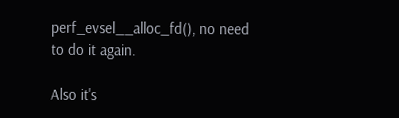perf_evsel__alloc_fd(), no need
to do it again.

Also it's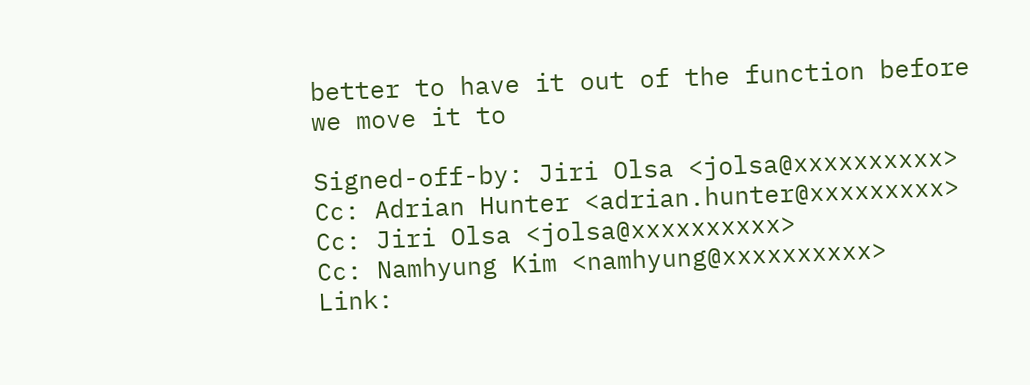better to have it out of the function before we move it to

Signed-off-by: Jiri Olsa <jolsa@xxxxxxxxxx>
Cc: Adrian Hunter <adrian.hunter@xxxxxxxxx>
Cc: Jiri Olsa <jolsa@xxxxxxxxxx>
Cc: Namhyung Kim <namhyung@xxxxxxxxxx>
Link: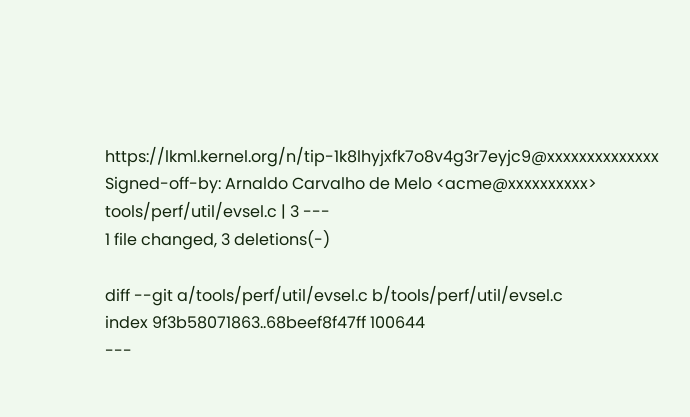https://lkml.kernel.org/n/tip-1k8lhyjxfk7o8v4g3r7eyjc9@xxxxxxxxxxxxxx
Signed-off-by: Arnaldo Carvalho de Melo <acme@xxxxxxxxxx>
tools/perf/util/evsel.c | 3 ---
1 file changed, 3 deletions(-)

diff --git a/tools/perf/util/evsel.c b/tools/perf/util/evsel.c
index 9f3b58071863..68beef8f47ff 100644
---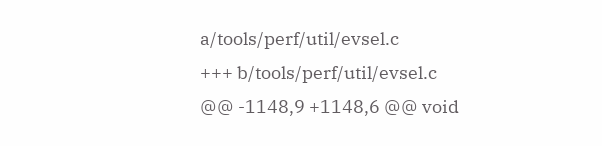a/tools/perf/util/evsel.c
+++ b/tools/perf/util/evsel.c
@@ -1148,9 +1148,6 @@ void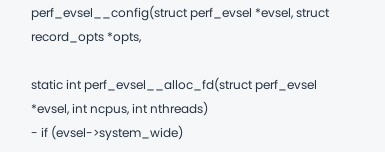perf_evsel__config(struct perf_evsel *evsel, struct record_opts *opts,

static int perf_evsel__alloc_fd(struct perf_evsel *evsel, int ncpus, int nthreads)
- if (evsel->system_wide)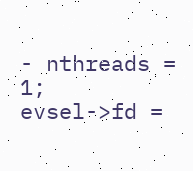- nthreads = 1;
evsel->fd =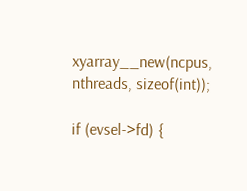xyarray__new(ncpus, nthreads, sizeof(int));

if (evsel->fd) {